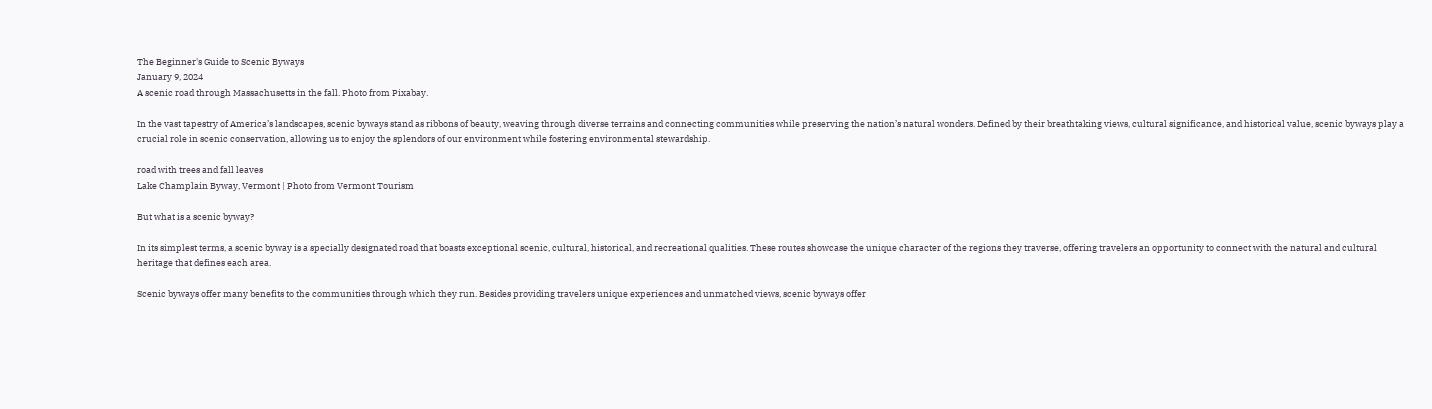The Beginner's Guide to Scenic Byways
January 9, 2024
A scenic road through Massachusetts in the fall. Photo from Pixabay.

In the vast tapestry of America’s landscapes, scenic byways stand as ribbons of beauty, weaving through diverse terrains and connecting communities while preserving the nation’s natural wonders. Defined by their breathtaking views, cultural significance, and historical value, scenic byways play a crucial role in scenic conservation, allowing us to enjoy the splendors of our environment while fostering environmental stewardship.

road with trees and fall leaves
Lake Champlain Byway, Vermont | Photo from Vermont Tourism

But what is a scenic byway?

In its simplest terms, a scenic byway is a specially designated road that boasts exceptional scenic, cultural, historical, and recreational qualities. These routes showcase the unique character of the regions they traverse, offering travelers an opportunity to connect with the natural and cultural heritage that defines each area.

Scenic byways offer many benefits to the communities through which they run. Besides providing travelers unique experiences and unmatched views, scenic byways offer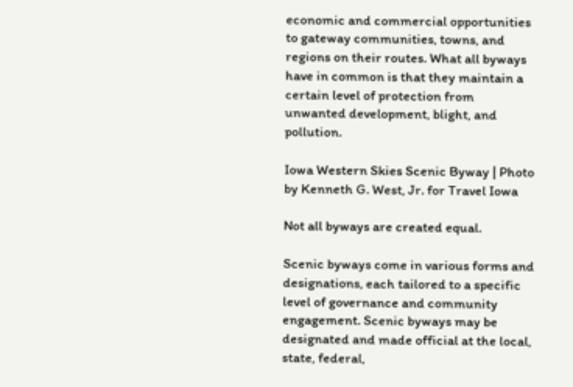economic and commercial opportunities to gateway communities, towns, and regions on their routes. What all byways have in common is that they maintain a certain level of protection from unwanted development, blight, and pollution.

Iowa Western Skies Scenic Byway | Photo by Kenneth G. West, Jr. for Travel Iowa

Not all byways are created equal.

Scenic byways come in various forms and designations, each tailored to a specific level of governance and community engagement. Scenic byways may be designated and made official at the local, state, federal,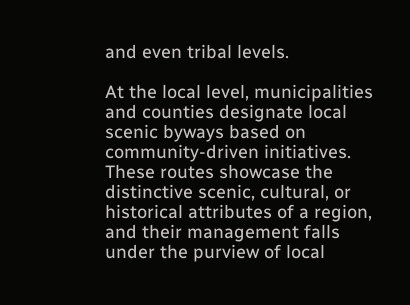and even tribal levels.

At the local level, municipalities and counties designate local scenic byways based on community-driven initiatives. These routes showcase the distinctive scenic, cultural, or historical attributes of a region, and their management falls under the purview of local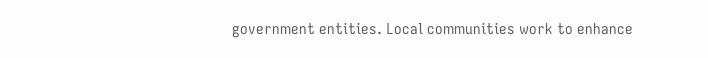government entities. Local communities work to enhance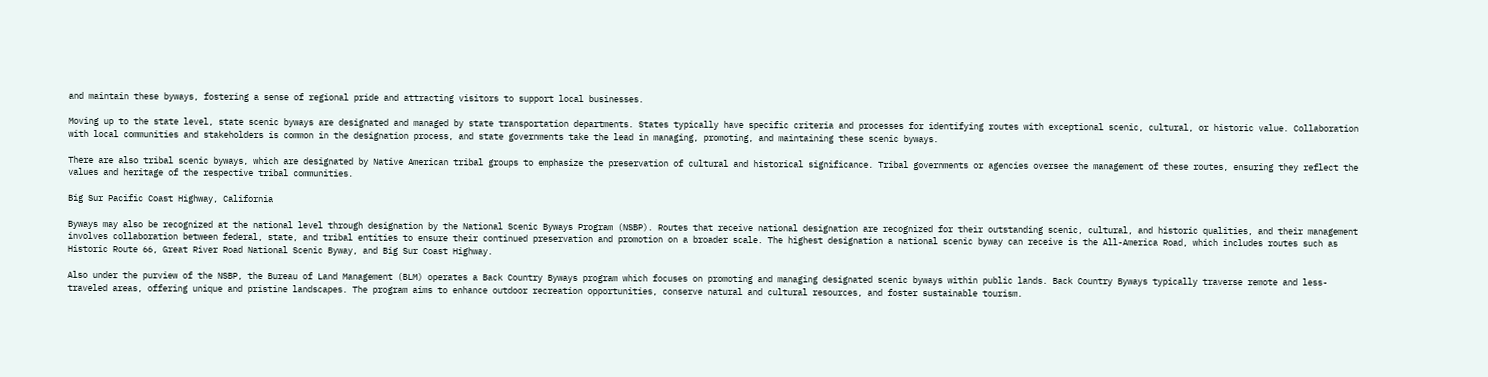and maintain these byways, fostering a sense of regional pride and attracting visitors to support local businesses.

Moving up to the state level, state scenic byways are designated and managed by state transportation departments. States typically have specific criteria and processes for identifying routes with exceptional scenic, cultural, or historic value. Collaboration with local communities and stakeholders is common in the designation process, and state governments take the lead in managing, promoting, and maintaining these scenic byways.

There are also tribal scenic byways, which are designated by Native American tribal groups to emphasize the preservation of cultural and historical significance. Tribal governments or agencies oversee the management of these routes, ensuring they reflect the values and heritage of the respective tribal communities.

Big Sur Pacific Coast Highway, California

Byways may also be recognized at the national level through designation by the National Scenic Byways Program (NSBP). Routes that receive national designation are recognized for their outstanding scenic, cultural, and historic qualities, and their management involves collaboration between federal, state, and tribal entities to ensure their continued preservation and promotion on a broader scale. The highest designation a national scenic byway can receive is the All-America Road, which includes routes such as Historic Route 66, Great River Road National Scenic Byway, and Big Sur Coast Highway.

Also under the purview of the NSBP, the Bureau of Land Management (BLM) operates a Back Country Byways program which focuses on promoting and managing designated scenic byways within public lands. Back Country Byways typically traverse remote and less-traveled areas, offering unique and pristine landscapes. The program aims to enhance outdoor recreation opportunities, conserve natural and cultural resources, and foster sustainable tourism.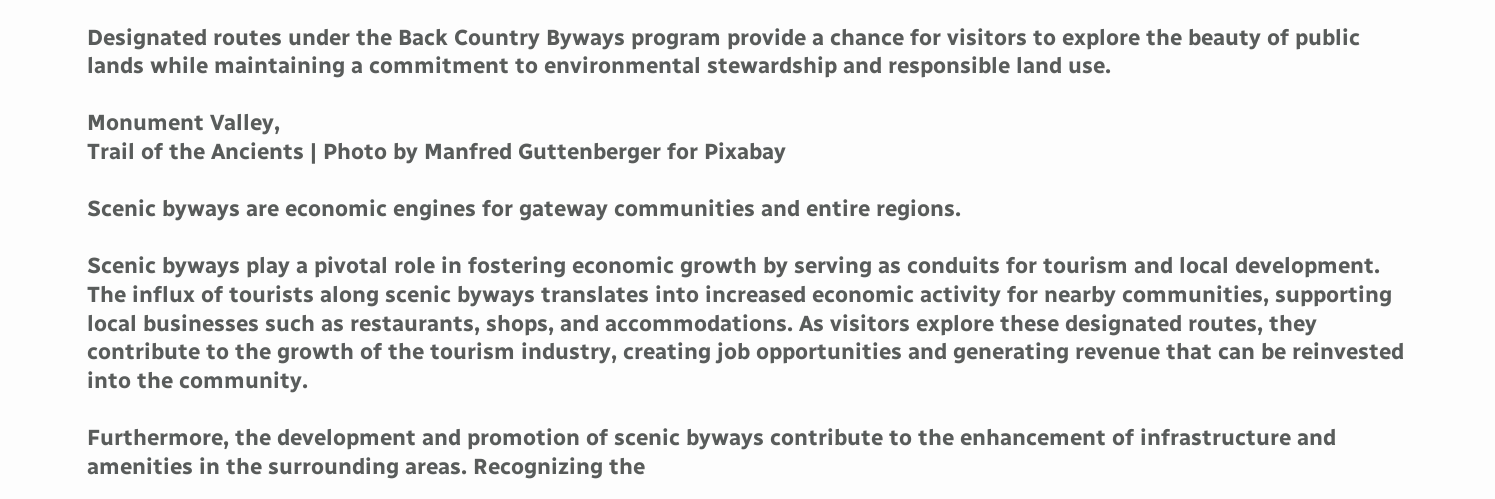Designated routes under the Back Country Byways program provide a chance for visitors to explore the beauty of public lands while maintaining a commitment to environmental stewardship and responsible land use.

Monument Valley,
Trail of the Ancients | Photo by Manfred Guttenberger for Pixabay

Scenic byways are economic engines for gateway communities and entire regions.

Scenic byways play a pivotal role in fostering economic growth by serving as conduits for tourism and local development. The influx of tourists along scenic byways translates into increased economic activity for nearby communities, supporting local businesses such as restaurants, shops, and accommodations. As visitors explore these designated routes, they contribute to the growth of the tourism industry, creating job opportunities and generating revenue that can be reinvested into the community.

Furthermore, the development and promotion of scenic byways contribute to the enhancement of infrastructure and amenities in the surrounding areas. Recognizing the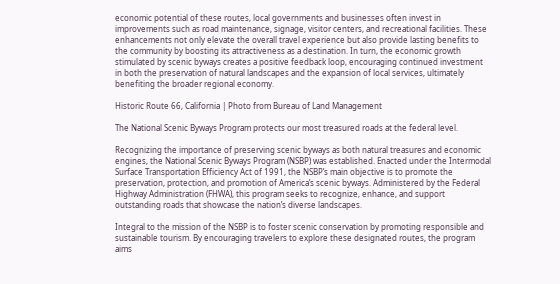economic potential of these routes, local governments and businesses often invest in improvements such as road maintenance, signage, visitor centers, and recreational facilities. These enhancements not only elevate the overall travel experience but also provide lasting benefits to the community by boosting its attractiveness as a destination. In turn, the economic growth stimulated by scenic byways creates a positive feedback loop, encouraging continued investment in both the preservation of natural landscapes and the expansion of local services, ultimately benefiting the broader regional economy.

Historic Route 66, California | Photo from Bureau of Land Management

The National Scenic Byways Program protects our most treasured roads at the federal level.

Recognizing the importance of preserving scenic byways as both natural treasures and economic engines, the National Scenic Byways Program (NSBP) was established. Enacted under the Intermodal Surface Transportation Efficiency Act of 1991, the NSBP’s main objective is to promote the preservation, protection, and promotion of America’s scenic byways. Administered by the Federal Highway Administration (FHWA), this program seeks to recognize, enhance, and support outstanding roads that showcase the nation’s diverse landscapes.

Integral to the mission of the NSBP is to foster scenic conservation by promoting responsible and sustainable tourism. By encouraging travelers to explore these designated routes, the program aims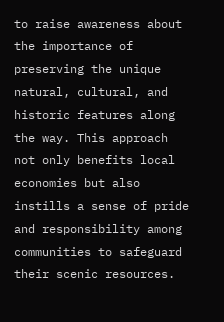to raise awareness about the importance of preserving the unique natural, cultural, and historic features along the way. This approach not only benefits local economies but also instills a sense of pride and responsibility among communities to safeguard their scenic resources.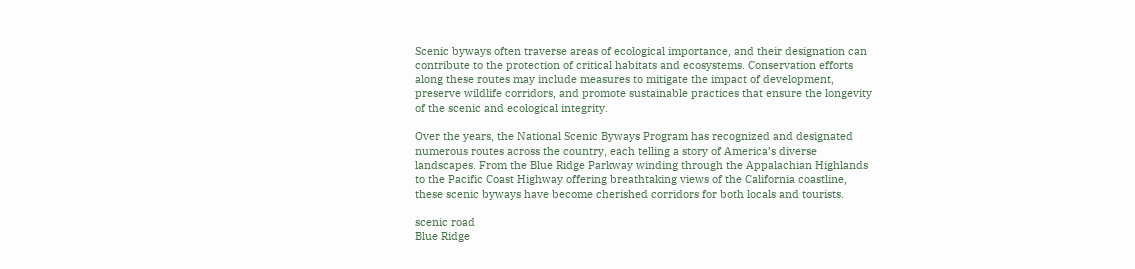Scenic byways often traverse areas of ecological importance, and their designation can contribute to the protection of critical habitats and ecosystems. Conservation efforts along these routes may include measures to mitigate the impact of development, preserve wildlife corridors, and promote sustainable practices that ensure the longevity of the scenic and ecological integrity.

Over the years, the National Scenic Byways Program has recognized and designated numerous routes across the country, each telling a story of America’s diverse landscapes. From the Blue Ridge Parkway winding through the Appalachian Highlands to the Pacific Coast Highway offering breathtaking views of the California coastline, these scenic byways have become cherished corridors for both locals and tourists.

scenic road
Blue Ridge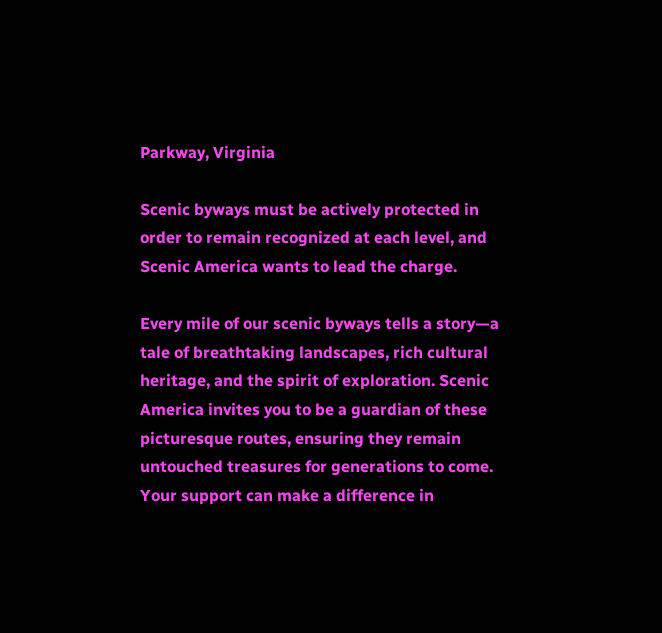Parkway, Virginia

Scenic byways must be actively protected in order to remain recognized at each level, and Scenic America wants to lead the charge.

Every mile of our scenic byways tells a story—a tale of breathtaking landscapes, rich cultural heritage, and the spirit of exploration. Scenic America invites you to be a guardian of these picturesque routes, ensuring they remain untouched treasures for generations to come. Your support can make a difference in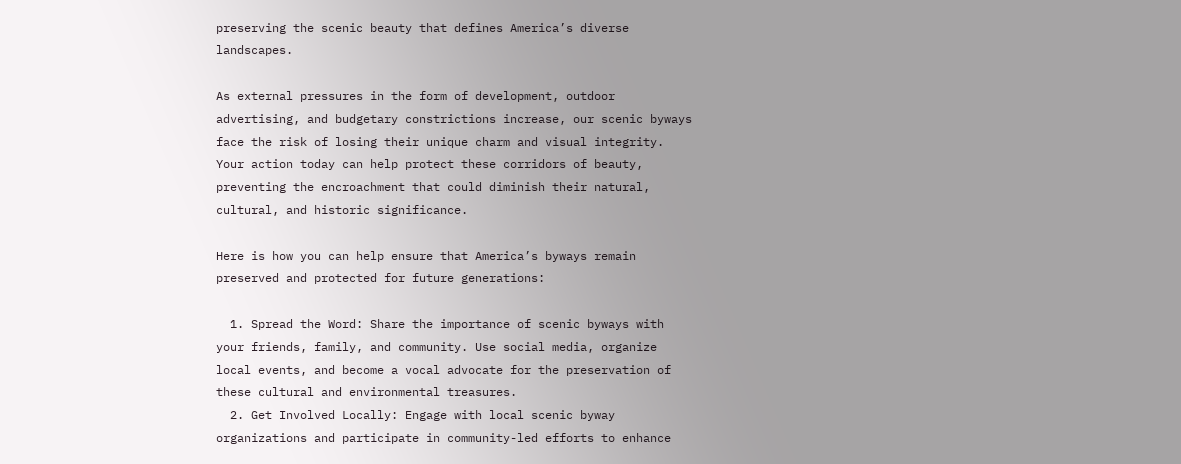preserving the scenic beauty that defines America’s diverse landscapes.

As external pressures in the form of development, outdoor advertising, and budgetary constrictions increase, our scenic byways face the risk of losing their unique charm and visual integrity. Your action today can help protect these corridors of beauty, preventing the encroachment that could diminish their natural, cultural, and historic significance.

Here is how you can help ensure that America’s byways remain preserved and protected for future generations:

  1. Spread the Word: Share the importance of scenic byways with your friends, family, and community. Use social media, organize local events, and become a vocal advocate for the preservation of these cultural and environmental treasures.
  2. Get Involved Locally: Engage with local scenic byway organizations and participate in community-led efforts to enhance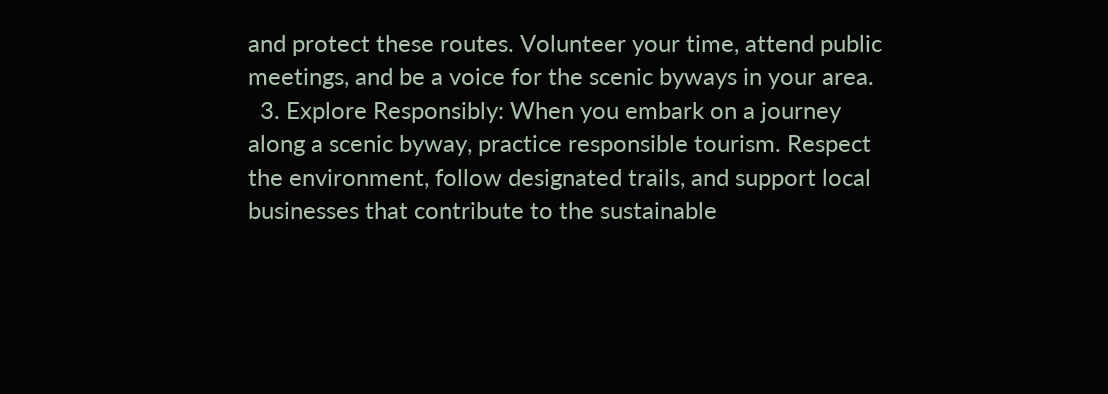and protect these routes. Volunteer your time, attend public meetings, and be a voice for the scenic byways in your area.
  3. Explore Responsibly: When you embark on a journey along a scenic byway, practice responsible tourism. Respect the environment, follow designated trails, and support local businesses that contribute to the sustainable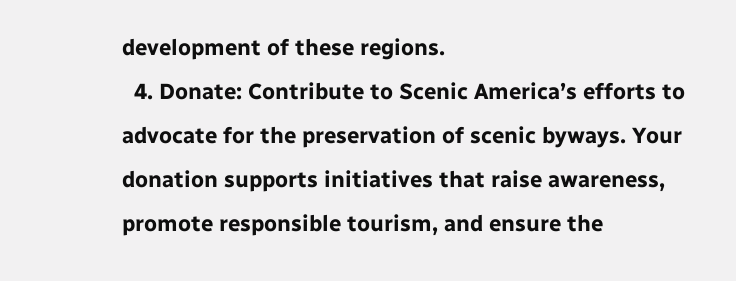development of these regions.
  4. Donate: Contribute to Scenic America’s efforts to advocate for the preservation of scenic byways. Your donation supports initiatives that raise awareness, promote responsible tourism, and ensure the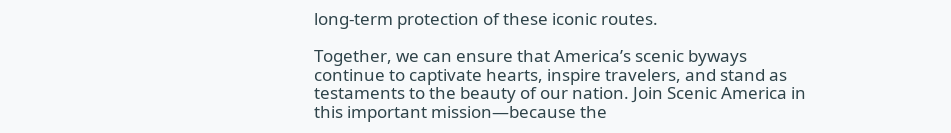long-term protection of these iconic routes.

Together, we can ensure that America’s scenic byways continue to captivate hearts, inspire travelers, and stand as testaments to the beauty of our nation. Join Scenic America in this important mission—because the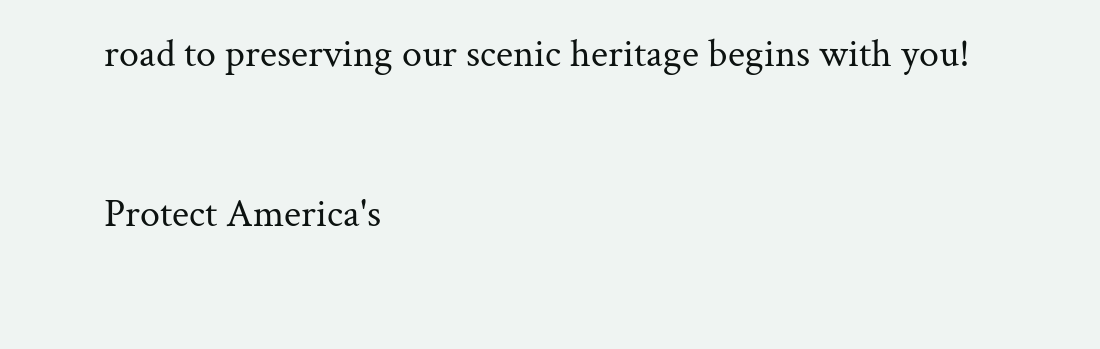road to preserving our scenic heritage begins with you!

Protect America's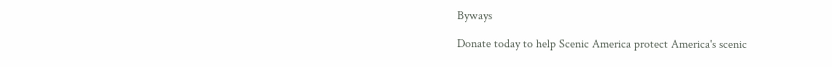Byways

Donate today to help Scenic America protect America's scenic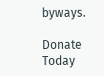byways.

Donate Today